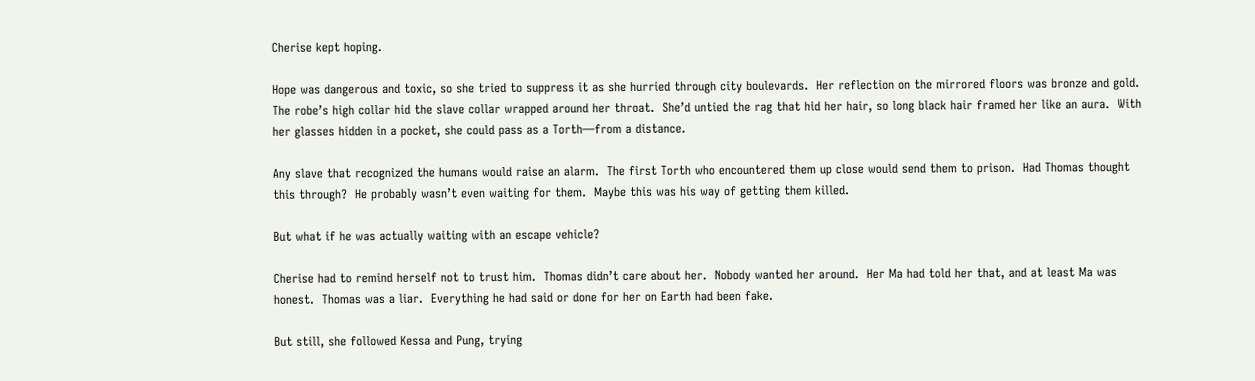Cherise kept hoping.

Hope was dangerous and toxic, so she tried to suppress it as she hurried through city boulevards.  Her reflection on the mirrored floors was bronze and gold.  The robe’s high collar hid the slave collar wrapped around her throat.  She’d untied the rag that hid her hair, so long black hair framed her like an aura.  With her glasses hidden in a pocket, she could pass as a Torth—from a distance.

Any slave that recognized the humans would raise an alarm.  The first Torth who encountered them up close would send them to prison.  Had Thomas thought this through?  He probably wasn’t even waiting for them.  Maybe this was his way of getting them killed.

But what if he was actually waiting with an escape vehicle?

Cherise had to remind herself not to trust him.  Thomas didn’t care about her.  Nobody wanted her around.  Her Ma had told her that, and at least Ma was honest.  Thomas was a liar.  Everything he had said or done for her on Earth had been fake.

But still, she followed Kessa and Pung, trying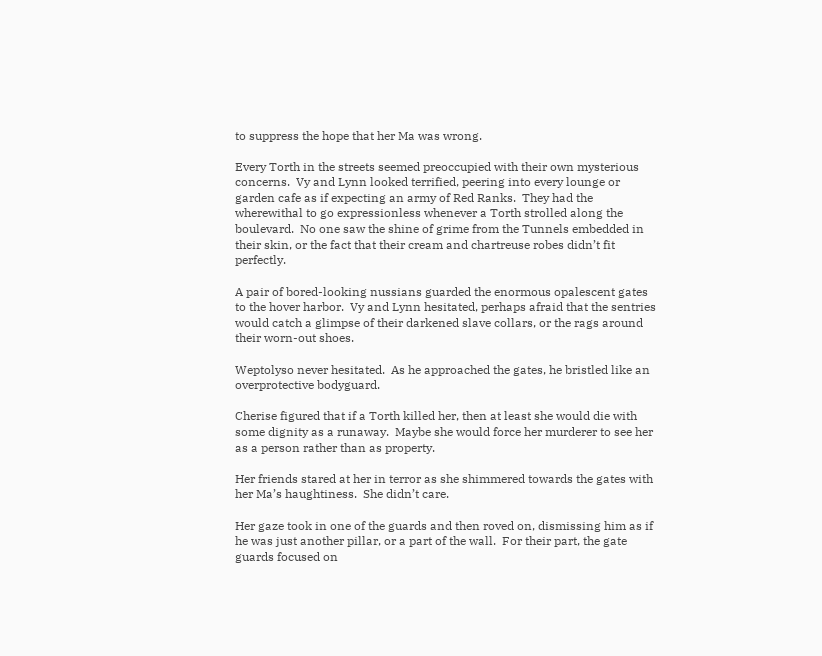to suppress the hope that her Ma was wrong.

Every Torth in the streets seemed preoccupied with their own mysterious concerns.  Vy and Lynn looked terrified, peering into every lounge or garden cafe as if expecting an army of Red Ranks.  They had the wherewithal to go expressionless whenever a Torth strolled along the boulevard.  No one saw the shine of grime from the Tunnels embedded in their skin, or the fact that their cream and chartreuse robes didn’t fit perfectly.

A pair of bored-looking nussians guarded the enormous opalescent gates to the hover harbor.  Vy and Lynn hesitated, perhaps afraid that the sentries would catch a glimpse of their darkened slave collars, or the rags around their worn-out shoes.

Weptolyso never hesitated.  As he approached the gates, he bristled like an overprotective bodyguard.

Cherise figured that if a Torth killed her, then at least she would die with some dignity as a runaway.  Maybe she would force her murderer to see her as a person rather than as property.

Her friends stared at her in terror as she shimmered towards the gates with her Ma’s haughtiness.  She didn’t care.

Her gaze took in one of the guards and then roved on, dismissing him as if he was just another pillar, or a part of the wall.  For their part, the gate guards focused on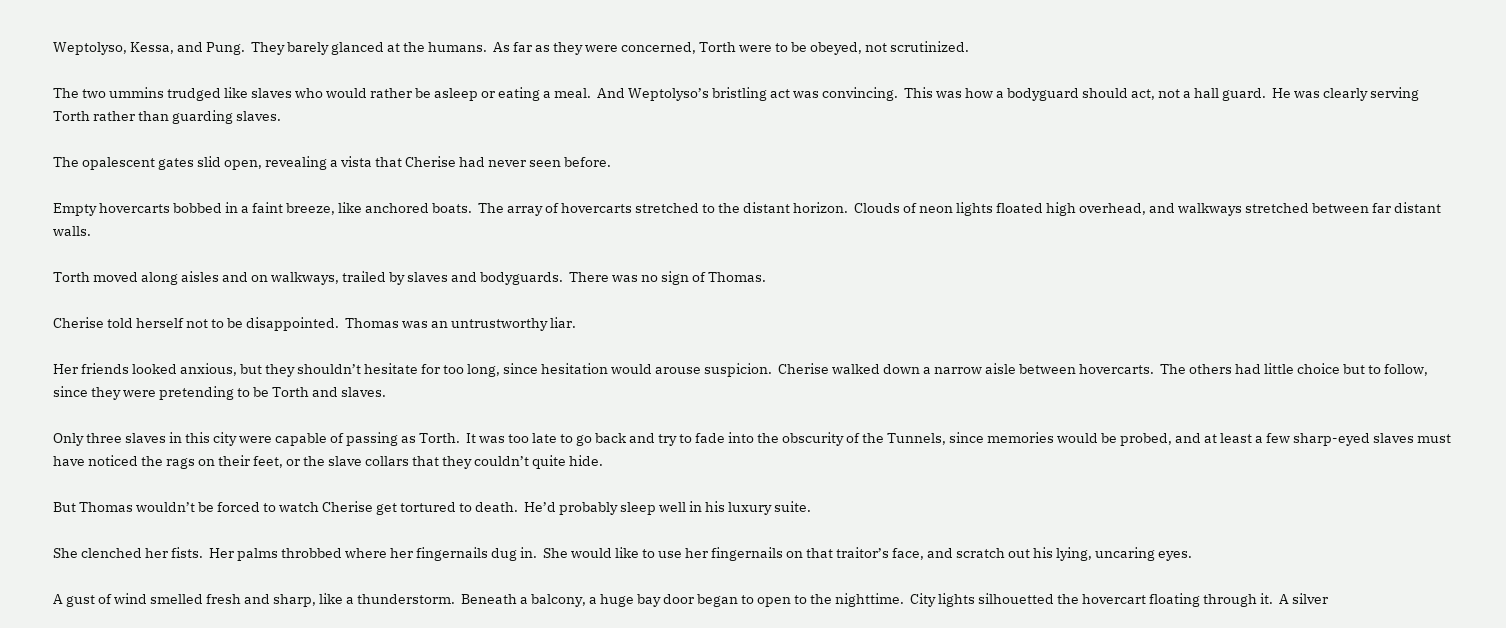Weptolyso, Kessa, and Pung.  They barely glanced at the humans.  As far as they were concerned, Torth were to be obeyed, not scrutinized.

The two ummins trudged like slaves who would rather be asleep or eating a meal.  And Weptolyso’s bristling act was convincing.  This was how a bodyguard should act, not a hall guard.  He was clearly serving Torth rather than guarding slaves.

The opalescent gates slid open, revealing a vista that Cherise had never seen before.

Empty hovercarts bobbed in a faint breeze, like anchored boats.  The array of hovercarts stretched to the distant horizon.  Clouds of neon lights floated high overhead, and walkways stretched between far distant walls.

Torth moved along aisles and on walkways, trailed by slaves and bodyguards.  There was no sign of Thomas.

Cherise told herself not to be disappointed.  Thomas was an untrustworthy liar.

Her friends looked anxious, but they shouldn’t hesitate for too long, since hesitation would arouse suspicion.  Cherise walked down a narrow aisle between hovercarts.  The others had little choice but to follow, since they were pretending to be Torth and slaves.

Only three slaves in this city were capable of passing as Torth.  It was too late to go back and try to fade into the obscurity of the Tunnels, since memories would be probed, and at least a few sharp-eyed slaves must have noticed the rags on their feet, or the slave collars that they couldn’t quite hide.

But Thomas wouldn’t be forced to watch Cherise get tortured to death.  He’d probably sleep well in his luxury suite.

She clenched her fists.  Her palms throbbed where her fingernails dug in.  She would like to use her fingernails on that traitor’s face, and scratch out his lying, uncaring eyes.

A gust of wind smelled fresh and sharp, like a thunderstorm.  Beneath a balcony, a huge bay door began to open to the nighttime.  City lights silhouetted the hovercart floating through it.  A silver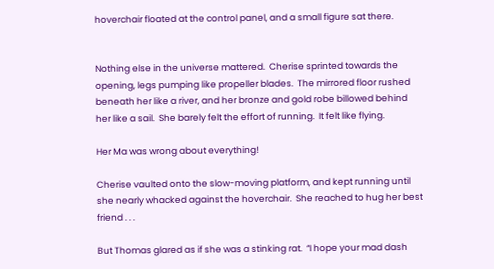hoverchair floated at the control panel, and a small figure sat there.


Nothing else in the universe mattered.  Cherise sprinted towards the opening, legs pumping like propeller blades.  The mirrored floor rushed beneath her like a river, and her bronze and gold robe billowed behind her like a sail.  She barely felt the effort of running.  It felt like flying.

Her Ma was wrong about everything!

Cherise vaulted onto the slow-moving platform, and kept running until she nearly whacked against the hoverchair.  She reached to hug her best friend . . .

But Thomas glared as if she was a stinking rat.  “I hope your mad dash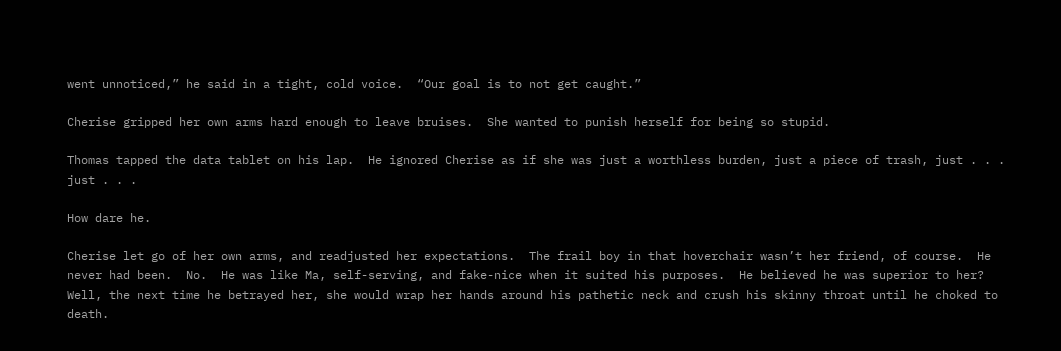went unnoticed,” he said in a tight, cold voice.  “Our goal is to not get caught.”

Cherise gripped her own arms hard enough to leave bruises.  She wanted to punish herself for being so stupid.

Thomas tapped the data tablet on his lap.  He ignored Cherise as if she was just a worthless burden, just a piece of trash, just . . . just . . .

How dare he.

Cherise let go of her own arms, and readjusted her expectations.  The frail boy in that hoverchair wasn’t her friend, of course.  He never had been.  No.  He was like Ma, self-serving, and fake-nice when it suited his purposes.  He believed he was superior to her?  Well, the next time he betrayed her, she would wrap her hands around his pathetic neck and crush his skinny throat until he choked to death.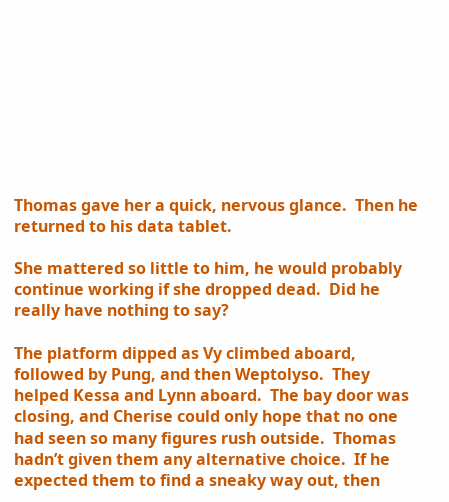Thomas gave her a quick, nervous glance.  Then he returned to his data tablet.

She mattered so little to him, he would probably continue working if she dropped dead.  Did he really have nothing to say?

The platform dipped as Vy climbed aboard, followed by Pung, and then Weptolyso.  They helped Kessa and Lynn aboard.  The bay door was closing, and Cherise could only hope that no one had seen so many figures rush outside.  Thomas hadn’t given them any alternative choice.  If he expected them to find a sneaky way out, then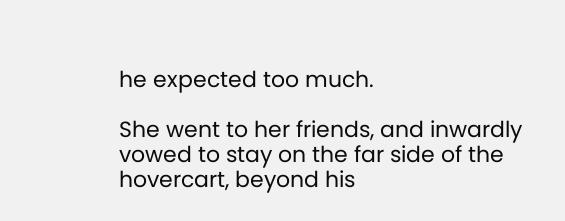he expected too much.

She went to her friends, and inwardly vowed to stay on the far side of the hovercart, beyond his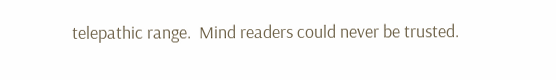telepathic range.  Mind readers could never be trusted.